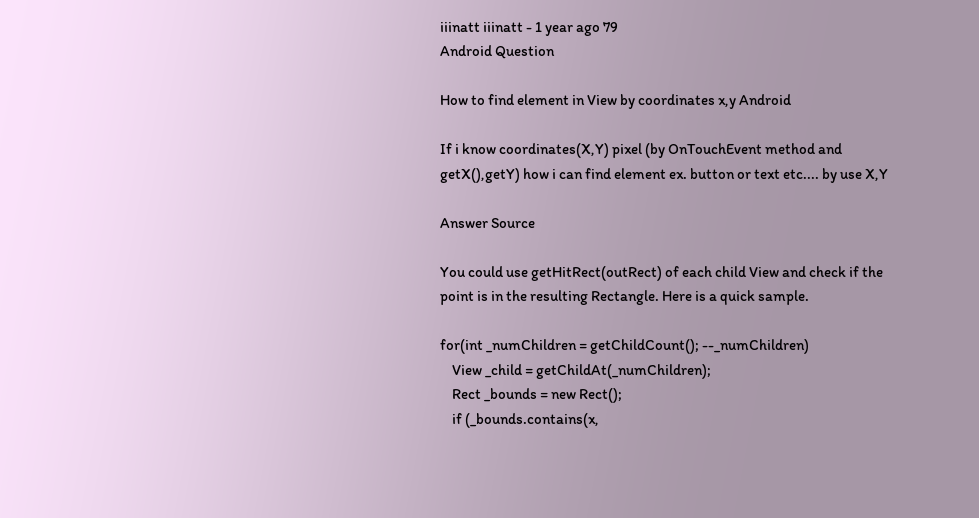iiinatt iiinatt - 1 year ago 79
Android Question

How to find element in View by coordinates x,y Android

If i know coordinates(X,Y) pixel (by OnTouchEvent method and getX(),getY) how i can find element ex. button or text etc.... by use X,Y

Answer Source

You could use getHitRect(outRect) of each child View and check if the point is in the resulting Rectangle. Here is a quick sample.

for(int _numChildren = getChildCount(); --_numChildren)
    View _child = getChildAt(_numChildren);
    Rect _bounds = new Rect();
    if (_bounds.contains(x,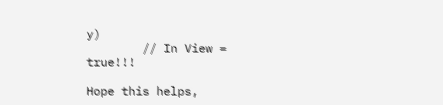y)
        // In View = true!!!

Hope this helps,